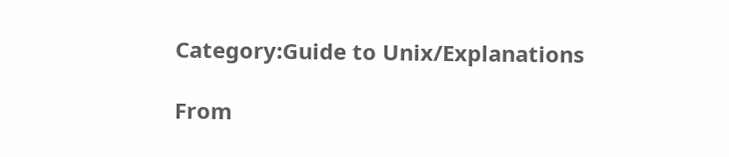Category:Guide to Unix/Explanations

From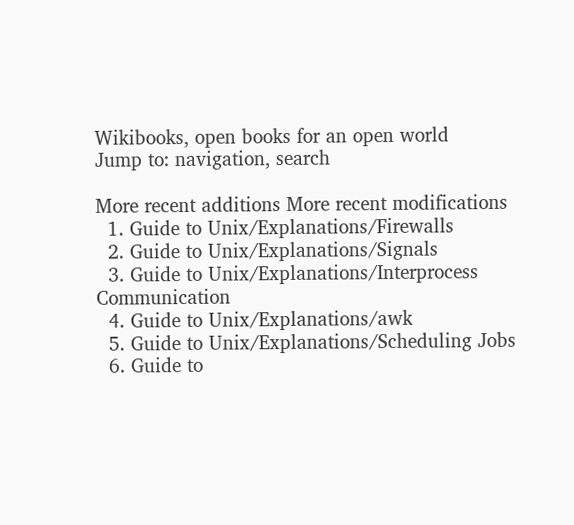Wikibooks, open books for an open world
Jump to: navigation, search

More recent additions More recent modifications
  1. Guide to Unix/Explanations/Firewalls
  2. Guide to Unix/Explanations/Signals
  3. Guide to Unix/Explanations/Interprocess Communication
  4. Guide to Unix/Explanations/awk
  5. Guide to Unix/Explanations/Scheduling Jobs
  6. Guide to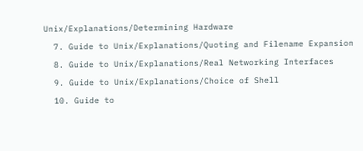Unix/Explanations/Determining Hardware
  7. Guide to Unix/Explanations/Quoting and Filename Expansion
  8. Guide to Unix/Explanations/Real Networking Interfaces
  9. Guide to Unix/Explanations/Choice of Shell
  10. Guide to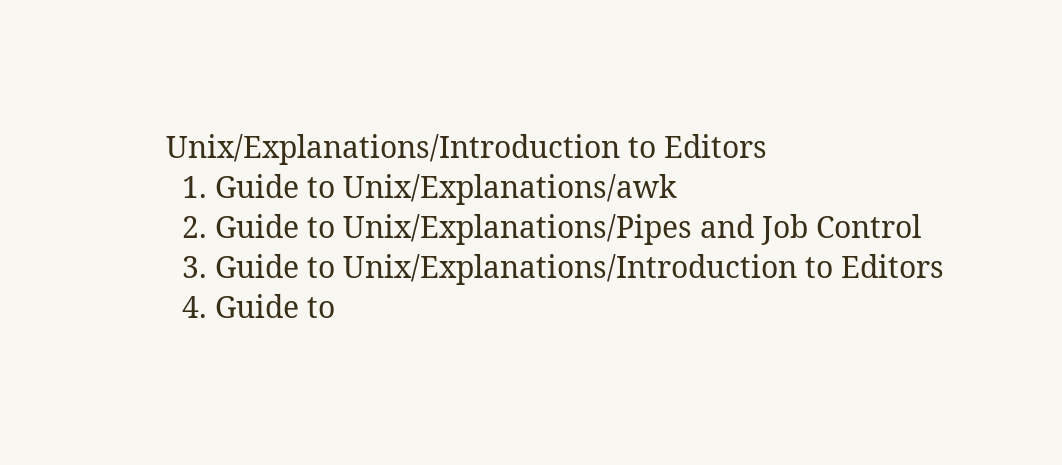Unix/Explanations/Introduction to Editors
  1. Guide to Unix/Explanations/awk
  2. Guide to Unix/Explanations/Pipes and Job Control
  3. Guide to Unix/Explanations/Introduction to Editors
  4. Guide to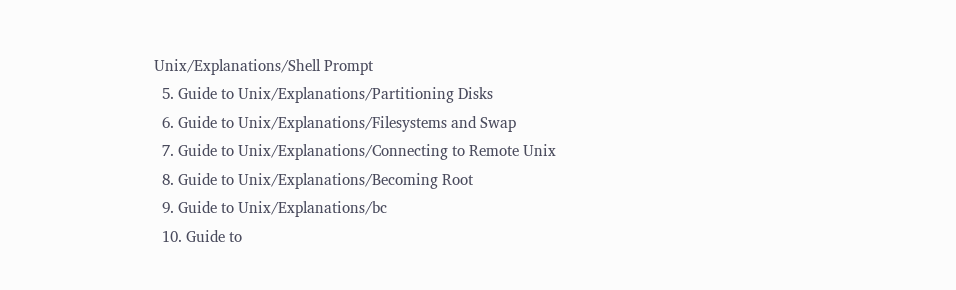Unix/Explanations/Shell Prompt
  5. Guide to Unix/Explanations/Partitioning Disks
  6. Guide to Unix/Explanations/Filesystems and Swap
  7. Guide to Unix/Explanations/Connecting to Remote Unix
  8. Guide to Unix/Explanations/Becoming Root
  9. Guide to Unix/Explanations/bc
  10. Guide to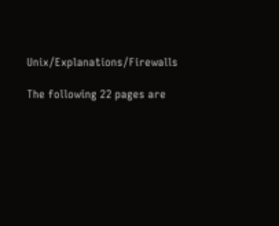Unix/Explanations/Firewalls

The following 22 pages are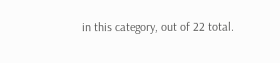in this category, out of 22 total.